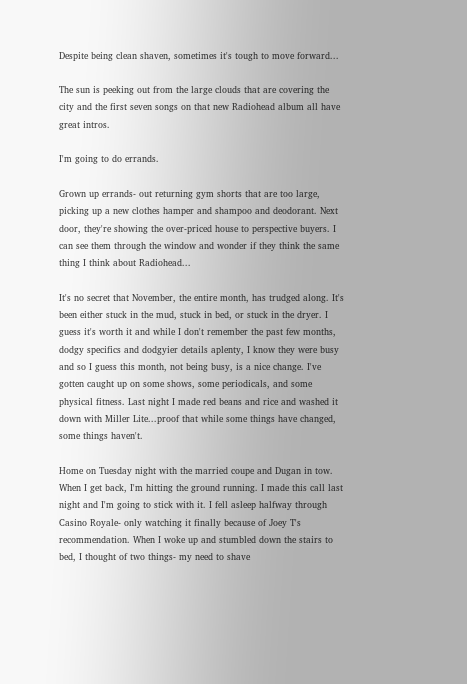Despite being clean shaven, sometimes it's tough to move forward...

The sun is peeking out from the large clouds that are covering the city and the first seven songs on that new Radiohead album all have great intros.

I'm going to do errands.

Grown up errands- out returning gym shorts that are too large, picking up a new clothes hamper and shampoo and deodorant. Next door, they're showing the over-priced house to perspective buyers. I can see them through the window and wonder if they think the same thing I think about Radiohead...

It's no secret that November, the entire month, has trudged along. It's been either stuck in the mud, stuck in bed, or stuck in the dryer. I guess it's worth it and while I don't remember the past few months, dodgy specifics and dodgyier details aplenty, I know they were busy and so I guess this month, not being busy, is a nice change. I've gotten caught up on some shows, some periodicals, and some physical fitness. Last night I made red beans and rice and washed it down with Miller Lite...proof that while some things have changed, some things haven't.

Home on Tuesday night with the married coupe and Dugan in tow. When I get back, I'm hitting the ground running. I made this call last night and I'm going to stick with it. I fell asleep halfway through Casino Royale- only watching it finally because of Joey T's recommendation. When I woke up and stumbled down the stairs to bed, I thought of two things- my need to shave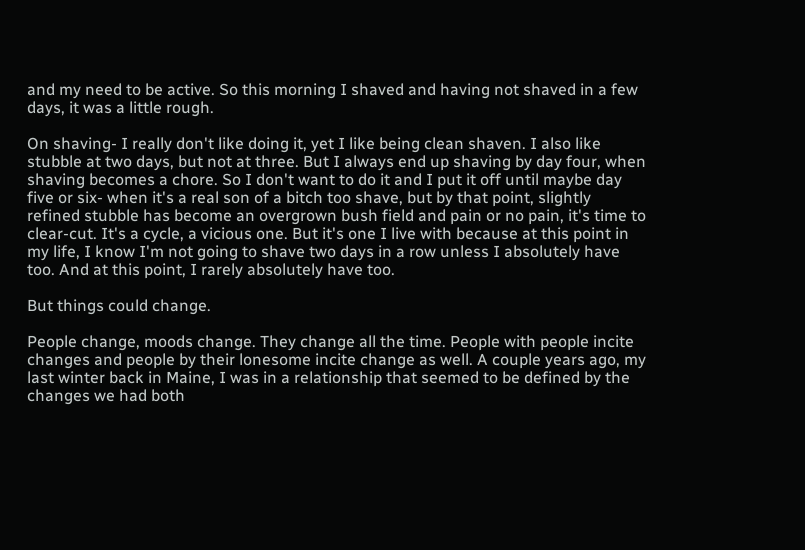and my need to be active. So this morning I shaved and having not shaved in a few days, it was a little rough.

On shaving- I really don't like doing it, yet I like being clean shaven. I also like stubble at two days, but not at three. But I always end up shaving by day four, when shaving becomes a chore. So I don't want to do it and I put it off until maybe day five or six- when it's a real son of a bitch too shave, but by that point, slightly refined stubble has become an overgrown bush field and pain or no pain, it's time to clear-cut. It's a cycle, a vicious one. But it's one I live with because at this point in my life, I know I'm not going to shave two days in a row unless I absolutely have too. And at this point, I rarely absolutely have too.

But things could change.

People change, moods change. They change all the time. People with people incite changes and people by their lonesome incite change as well. A couple years ago, my last winter back in Maine, I was in a relationship that seemed to be defined by the changes we had both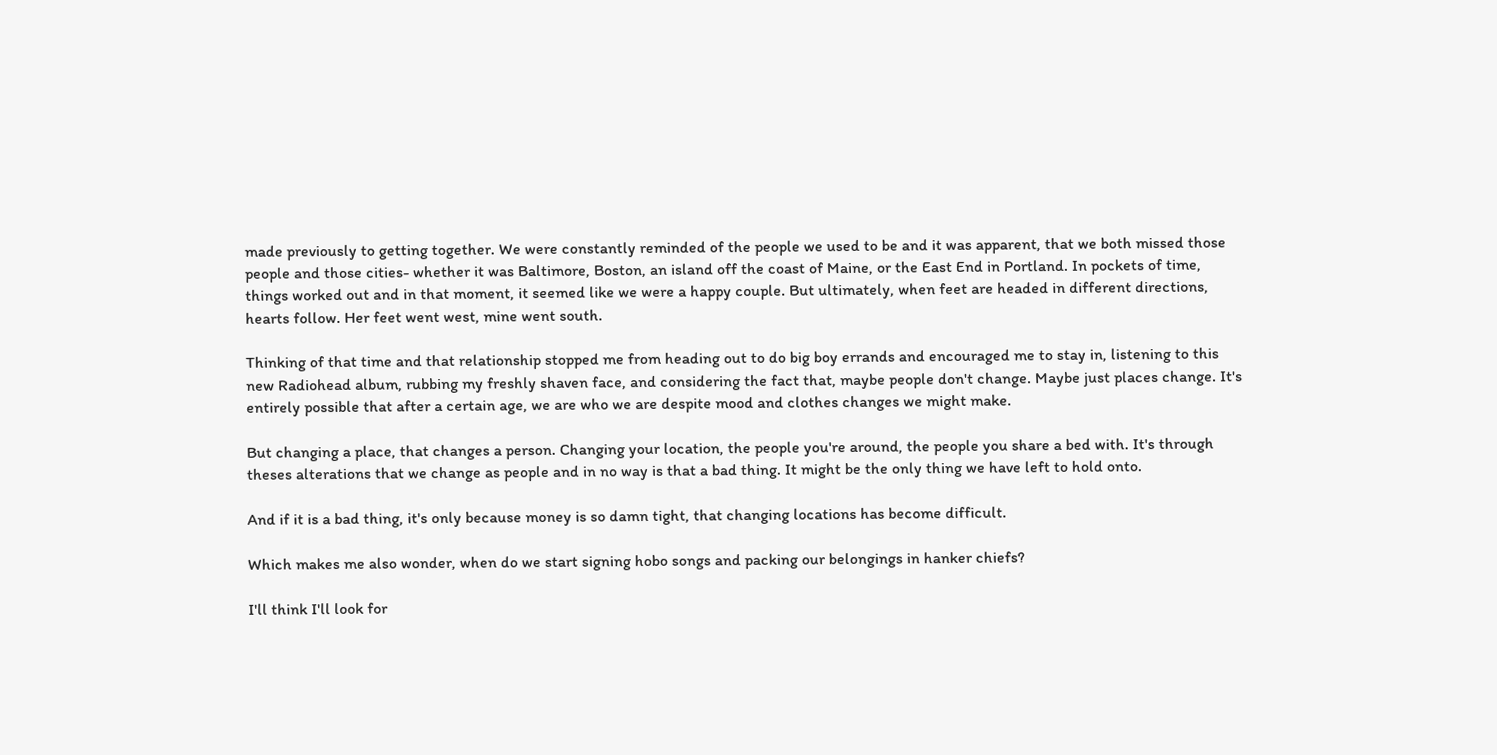made previously to getting together. We were constantly reminded of the people we used to be and it was apparent, that we both missed those people and those cities- whether it was Baltimore, Boston, an island off the coast of Maine, or the East End in Portland. In pockets of time, things worked out and in that moment, it seemed like we were a happy couple. But ultimately, when feet are headed in different directions, hearts follow. Her feet went west, mine went south.

Thinking of that time and that relationship stopped me from heading out to do big boy errands and encouraged me to stay in, listening to this new Radiohead album, rubbing my freshly shaven face, and considering the fact that, maybe people don't change. Maybe just places change. It's entirely possible that after a certain age, we are who we are despite mood and clothes changes we might make.

But changing a place, that changes a person. Changing your location, the people you're around, the people you share a bed with. It's through theses alterations that we change as people and in no way is that a bad thing. It might be the only thing we have left to hold onto.

And if it is a bad thing, it's only because money is so damn tight, that changing locations has become difficult.

Which makes me also wonder, when do we start signing hobo songs and packing our belongings in hanker chiefs?

I'll think I'll look for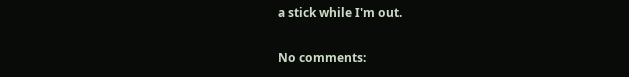a stick while I'm out.

No comments: